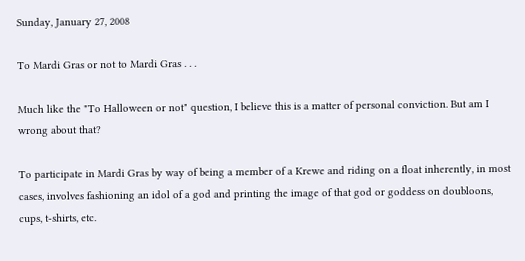Sunday, January 27, 2008

To Mardi Gras or not to Mardi Gras . . .

Much like the "To Halloween or not" question, I believe this is a matter of personal conviction. But am I wrong about that?

To participate in Mardi Gras by way of being a member of a Krewe and riding on a float inherently, in most cases, involves fashioning an idol of a god and printing the image of that god or goddess on doubloons, cups, t-shirts, etc.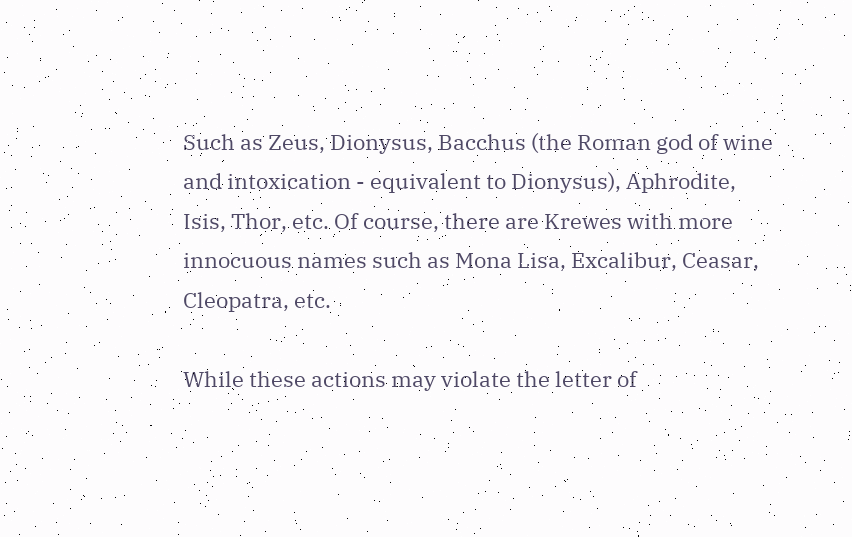Such as Zeus, Dionysus, Bacchus (the Roman god of wine and intoxication - equivalent to Dionysus), Aphrodite, Isis, Thor, etc. Of course, there are Krewes with more innocuous names such as Mona Lisa, Excalibur, Ceasar, Cleopatra, etc.

While these actions may violate the letter of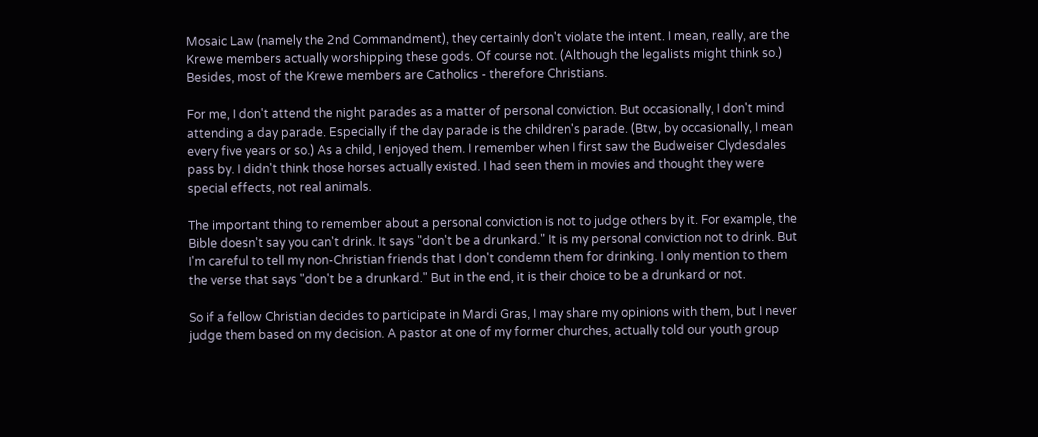Mosaic Law (namely the 2nd Commandment), they certainly don't violate the intent. I mean, really, are the Krewe members actually worshipping these gods. Of course not. (Although the legalists might think so.) Besides, most of the Krewe members are Catholics - therefore Christians.

For me, I don't attend the night parades as a matter of personal conviction. But occasionally, I don't mind attending a day parade. Especially if the day parade is the children's parade. (Btw, by occasionally, I mean every five years or so.) As a child, I enjoyed them. I remember when I first saw the Budweiser Clydesdales pass by. I didn't think those horses actually existed. I had seen them in movies and thought they were special effects, not real animals.

The important thing to remember about a personal conviction is not to judge others by it. For example, the Bible doesn't say you can't drink. It says "don't be a drunkard." It is my personal conviction not to drink. But I'm careful to tell my non-Christian friends that I don't condemn them for drinking. I only mention to them the verse that says "don't be a drunkard." But in the end, it is their choice to be a drunkard or not.

So if a fellow Christian decides to participate in Mardi Gras, I may share my opinions with them, but I never judge them based on my decision. A pastor at one of my former churches, actually told our youth group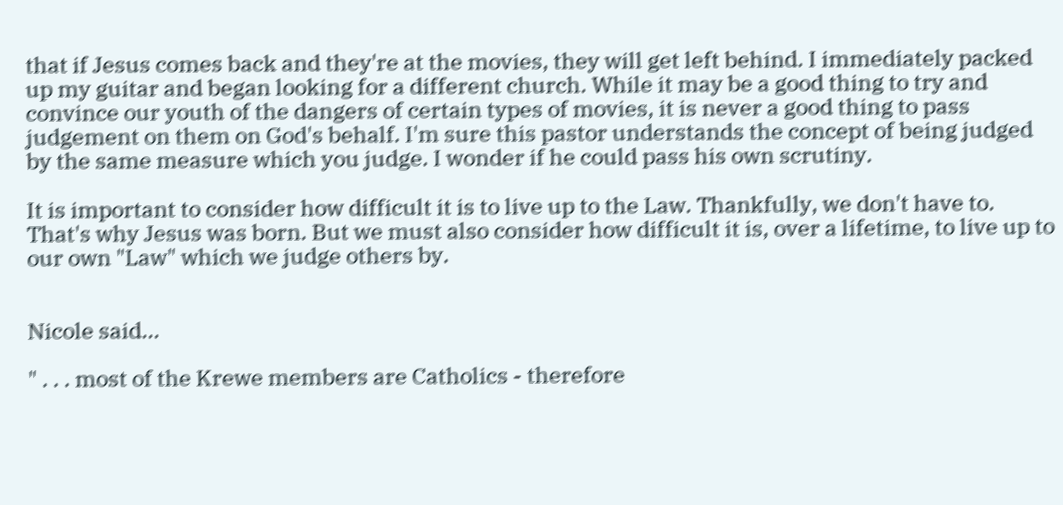that if Jesus comes back and they're at the movies, they will get left behind. I immediately packed up my guitar and began looking for a different church. While it may be a good thing to try and convince our youth of the dangers of certain types of movies, it is never a good thing to pass judgement on them on God's behalf. I'm sure this pastor understands the concept of being judged by the same measure which you judge. I wonder if he could pass his own scrutiny.

It is important to consider how difficult it is to live up to the Law. Thankfully, we don't have to. That's why Jesus was born. But we must also consider how difficult it is, over a lifetime, to live up to our own "Law" which we judge others by.


Nicole said...

" . . . most of the Krewe members are Catholics - therefore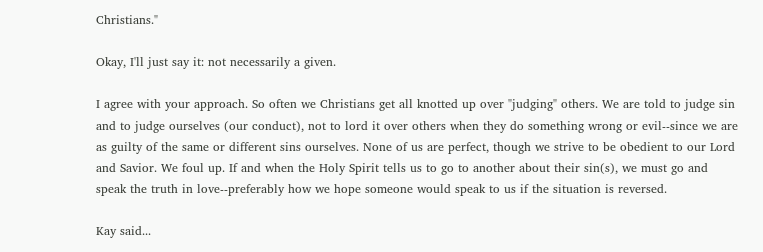Christians."

Okay, I'll just say it: not necessarily a given.

I agree with your approach. So often we Christians get all knotted up over "judging" others. We are told to judge sin and to judge ourselves (our conduct), not to lord it over others when they do something wrong or evil--since we are as guilty of the same or different sins ourselves. None of us are perfect, though we strive to be obedient to our Lord and Savior. We foul up. If and when the Holy Spirit tells us to go to another about their sin(s), we must go and speak the truth in love--preferably how we hope someone would speak to us if the situation is reversed.

Kay said...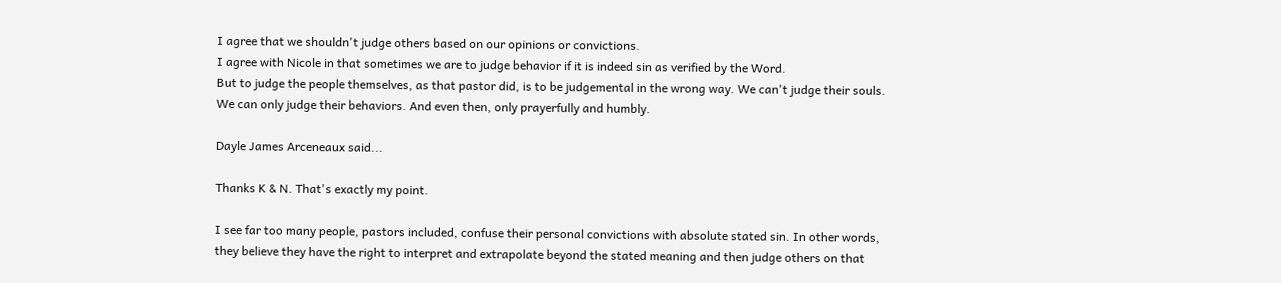I agree that we shouldn't judge others based on our opinions or convictions.
I agree with Nicole in that sometimes we are to judge behavior if it is indeed sin as verified by the Word.
But to judge the people themselves, as that pastor did, is to be judgemental in the wrong way. We can't judge their souls. We can only judge their behaviors. And even then, only prayerfully and humbly.

Dayle James Arceneaux said...

Thanks K & N. That's exactly my point.

I see far too many people, pastors included, confuse their personal convictions with absolute stated sin. In other words, they believe they have the right to interpret and extrapolate beyond the stated meaning and then judge others on that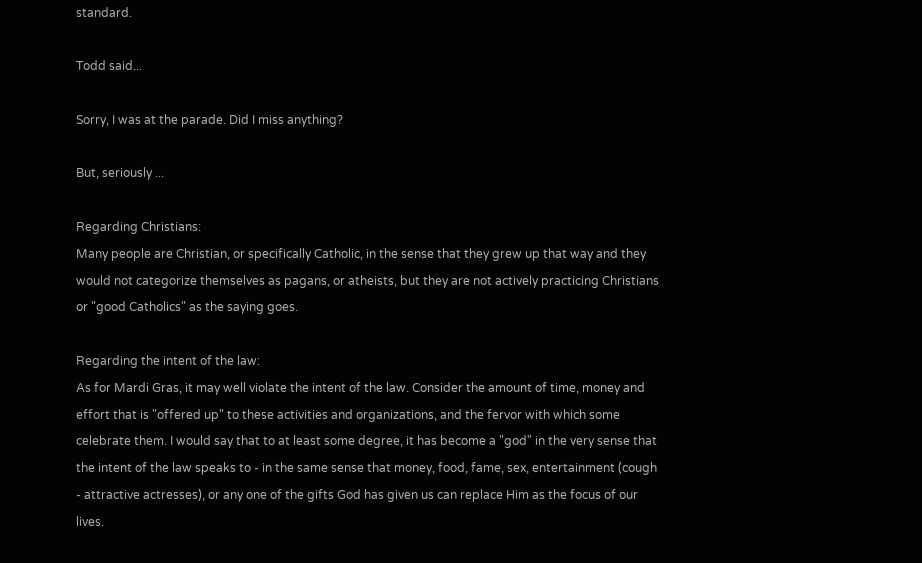standard.

Todd said...

Sorry, I was at the parade. Did I miss anything?

But, seriously ...

Regarding Christians:
Many people are Christian, or specifically Catholic, in the sense that they grew up that way and they would not categorize themselves as pagans, or atheists, but they are not actively practicing Christians or "good Catholics" as the saying goes.

Regarding the intent of the law:
As for Mardi Gras, it may well violate the intent of the law. Consider the amount of time, money and effort that is "offered up" to these activities and organizations, and the fervor with which some celebrate them. I would say that to at least some degree, it has become a "god" in the very sense that the intent of the law speaks to - in the same sense that money, food, fame, sex, entertainment (cough - attractive actresses), or any one of the gifts God has given us can replace Him as the focus of our lives.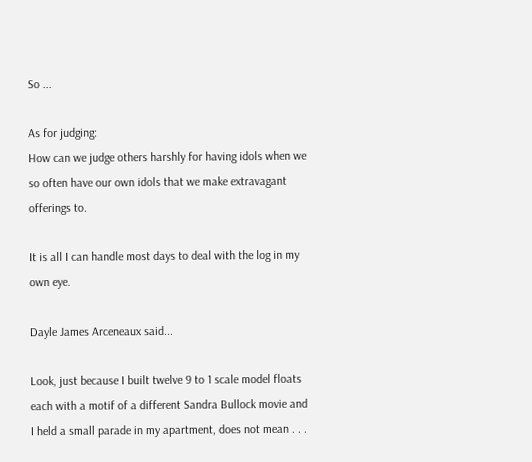So ...

As for judging:
How can we judge others harshly for having idols when we so often have our own idols that we make extravagant offerings to.

It is all I can handle most days to deal with the log in my own eye.

Dayle James Arceneaux said...

Look, just because I built twelve 9 to 1 scale model floats each with a motif of a different Sandra Bullock movie and I held a small parade in my apartment, does not mean . . .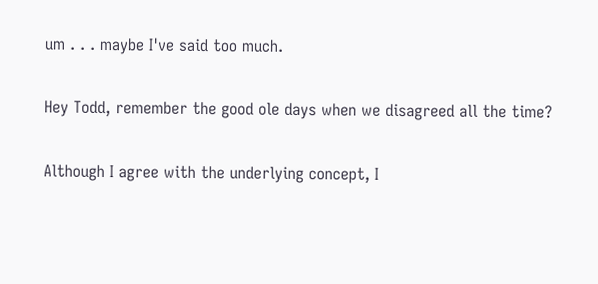um . . . maybe I've said too much.

Hey Todd, remember the good ole days when we disagreed all the time?

Although I agree with the underlying concept, I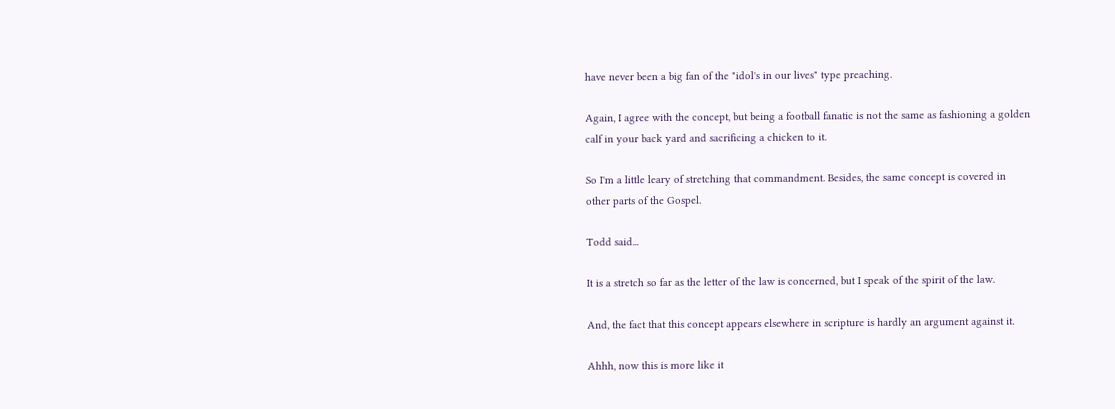have never been a big fan of the "idol's in our lives" type preaching.

Again, I agree with the concept, but being a football fanatic is not the same as fashioning a golden calf in your back yard and sacrificing a chicken to it.

So I'm a little leary of stretching that commandment. Besides, the same concept is covered in other parts of the Gospel.

Todd said...

It is a stretch so far as the letter of the law is concerned, but I speak of the spirit of the law.

And, the fact that this concept appears elsewhere in scripture is hardly an argument against it.

Ahhh, now this is more like it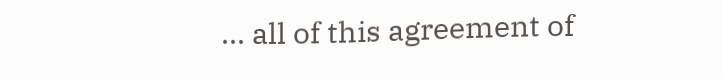... all of this agreement of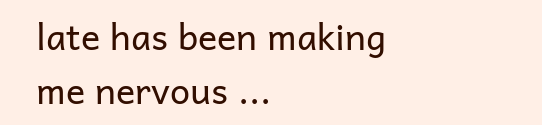late has been making me nervous ...